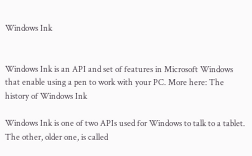Windows Ink


Windows Ink is an API and set of features in Microsoft Windows that enable using a pen to work with your PC. More here: The history of Windows Ink

Windows Ink is one of two APIs used for Windows to talk to a tablet. The other, older one, is called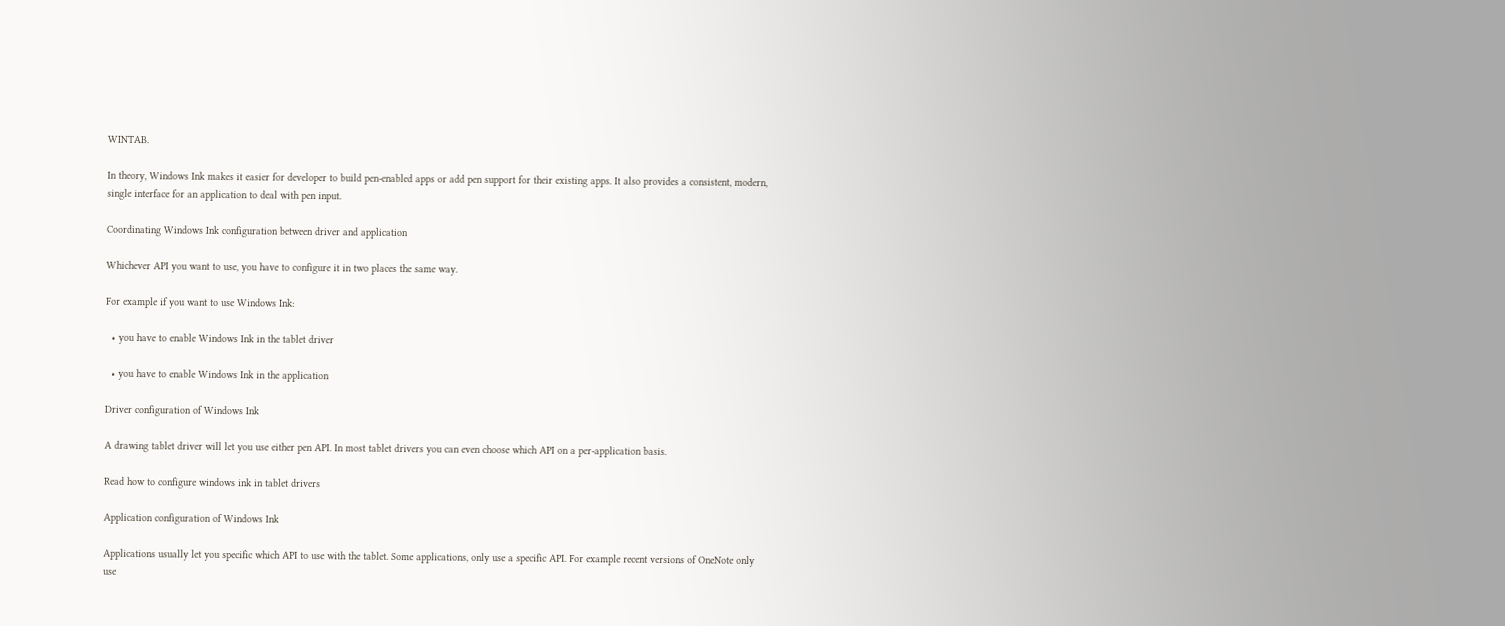WINTAB.

In theory, Windows Ink makes it easier for developer to build pen-enabled apps or add pen support for their existing apps. It also provides a consistent, modern, single interface for an application to deal with pen input.

Coordinating Windows Ink configuration between driver and application

Whichever API you want to use, you have to configure it in two places the same way.

For example if you want to use Windows Ink:

  • you have to enable Windows Ink in the tablet driver

  • you have to enable Windows Ink in the application

Driver configuration of Windows Ink

A drawing tablet driver will let you use either pen API. In most tablet drivers you can even choose which API on a per-application basis.

Read how to configure windows ink in tablet drivers

Application configuration of Windows Ink

Applications usually let you specific which API to use with the tablet. Some applications, only use a specific API. For example recent versions of OneNote only use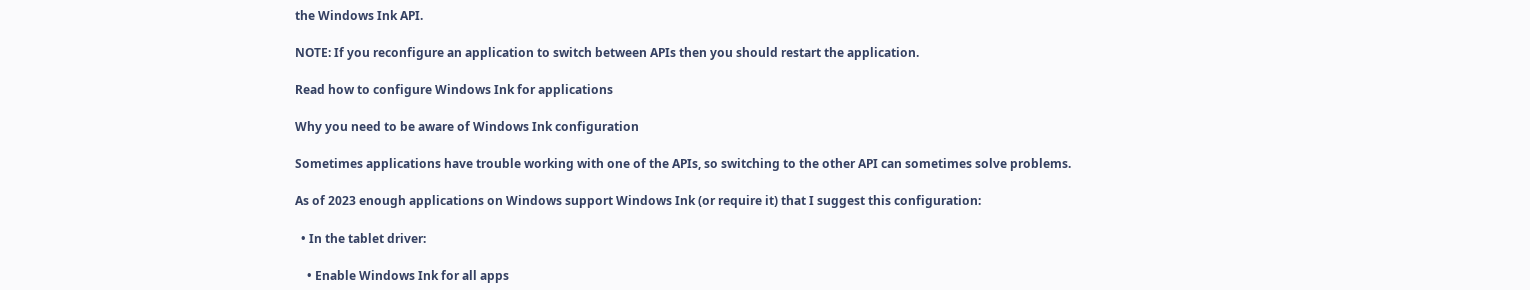the Windows Ink API.

NOTE: If you reconfigure an application to switch between APIs then you should restart the application.

Read how to configure Windows Ink for applications

Why you need to be aware of Windows Ink configuration

Sometimes applications have trouble working with one of the APIs, so switching to the other API can sometimes solve problems.

As of 2023 enough applications on Windows support Windows Ink (or require it) that I suggest this configuration:

  • In the tablet driver:

    • Enable Windows Ink for all apps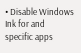• Disable Windows Ink for and specific apps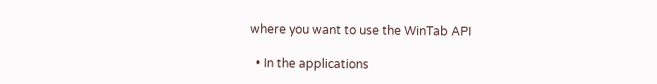where you want to use the WinTab API

  • In the applications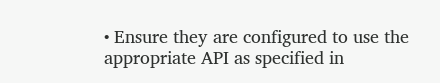• Ensure they are configured to use the appropriate API as specified in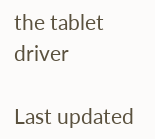the tablet driver

Last updated